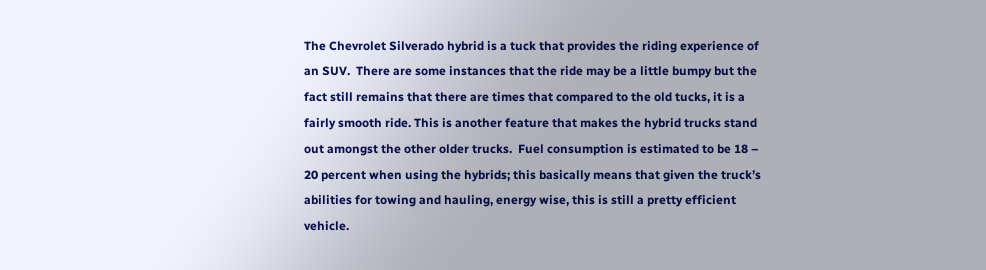The Chevrolet Silverado hybrid is a tuck that provides the riding experience of an SUV.  There are some instances that the ride may be a little bumpy but the fact still remains that there are times that compared to the old tucks, it is a fairly smooth ride. This is another feature that makes the hybrid trucks stand out amongst the other older trucks.  Fuel consumption is estimated to be 18 – 20 percent when using the hybrids; this basically means that given the truck’s abilities for towing and hauling, energy wise, this is still a pretty efficient vehicle.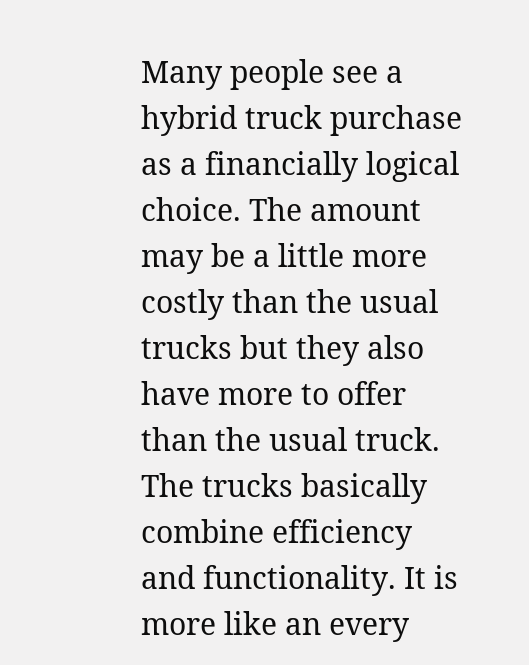Many people see a hybrid truck purchase as a financially logical choice. The amount may be a little more costly than the usual trucks but they also have more to offer than the usual truck. The trucks basically combine efficiency and functionality. It is more like an every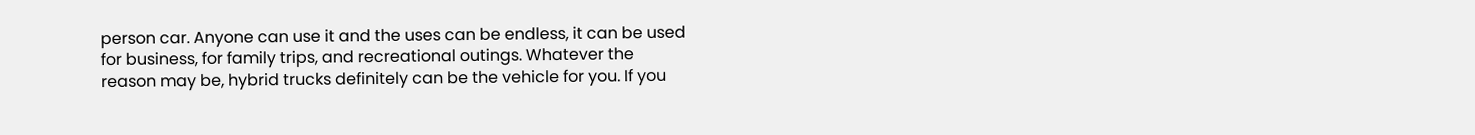person car. Anyone can use it and the uses can be endless, it can be used for business, for family trips, and recreational outings. Whatever the reason may be, hybrid trucks definitely can be the vehicle for you. If you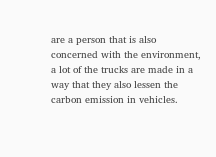are a person that is also concerned with the environment, a lot of the trucks are made in a way that they also lessen the carbon emission in vehicles.